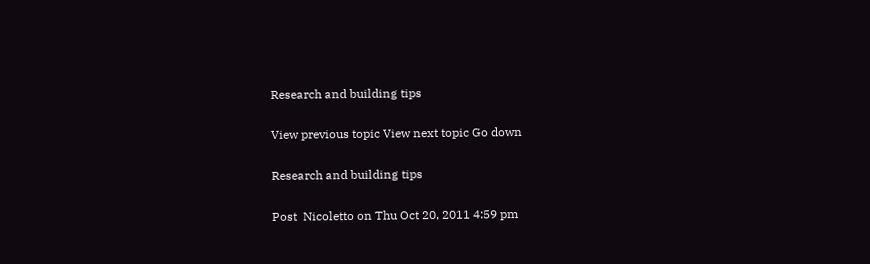Research and building tips

View previous topic View next topic Go down

Research and building tips

Post  Nicoletto on Thu Oct 20, 2011 4:59 pm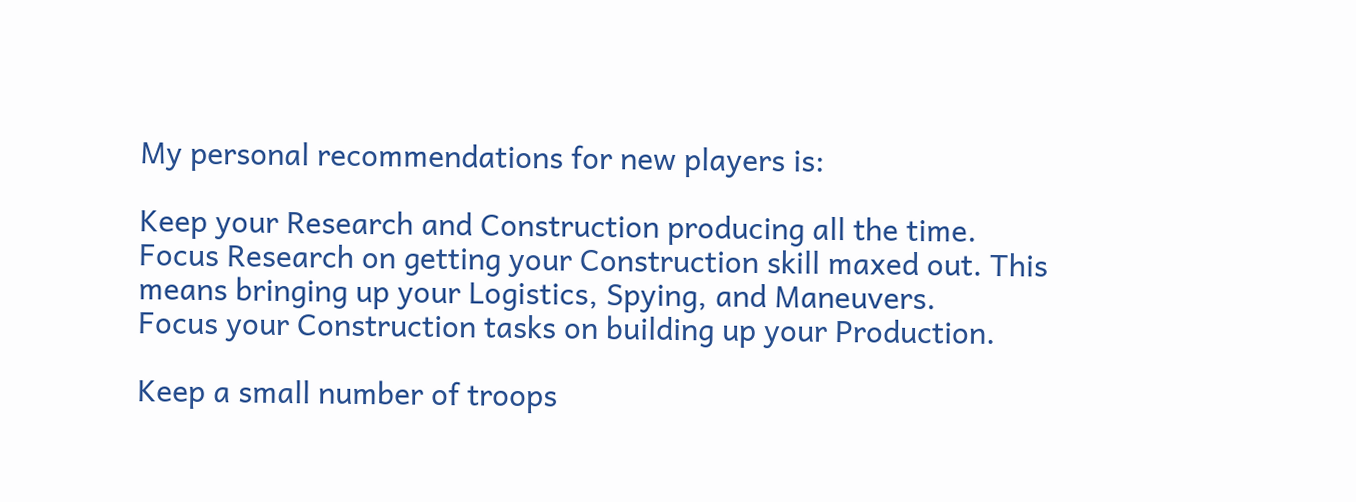My personal recommendations for new players is:

Keep your Research and Construction producing all the time.
Focus Research on getting your Construction skill maxed out. This means bringing up your Logistics, Spying, and Maneuvers.
Focus your Construction tasks on building up your Production.

Keep a small number of troops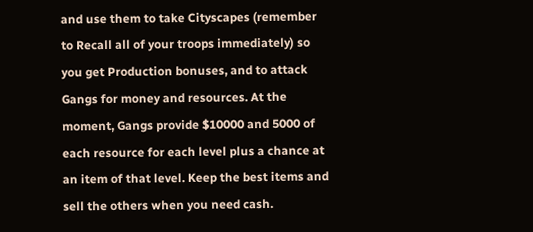and use them to take Cityscapes (remember to Recall all of your troops immediately) so you get Production bonuses, and to attack Gangs for money and resources. At the moment, Gangs provide $10000 and 5000 of each resource for each level plus a chance at an item of that level. Keep the best items and sell the others when you need cash.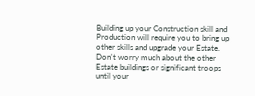Building up your Construction skill and Production will require you to bring up other skills and upgrade your Estate. Don't worry much about the other Estate buildings or significant troops until your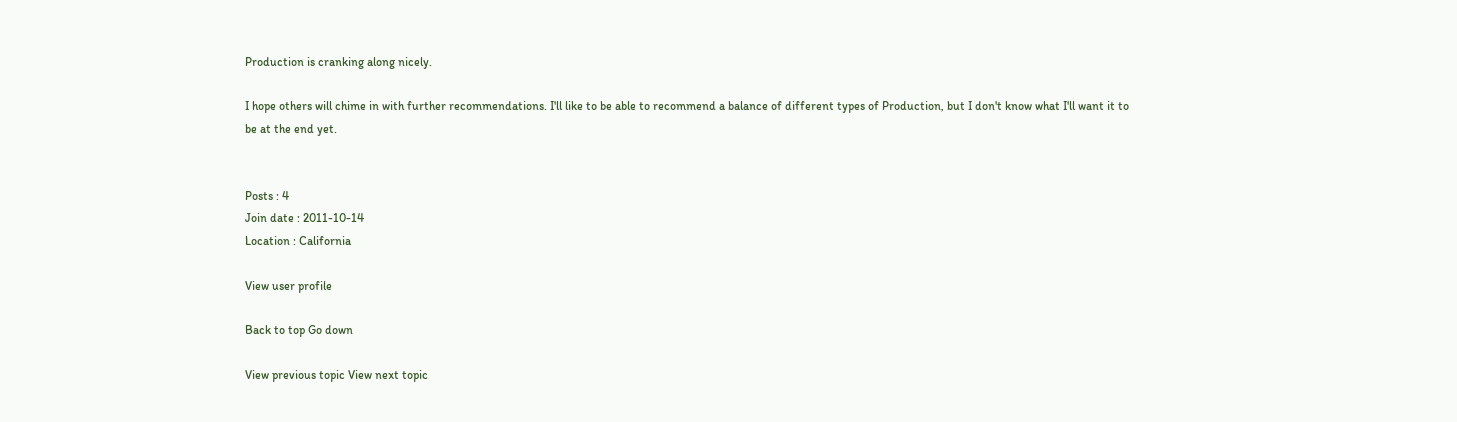Production is cranking along nicely.

I hope others will chime in with further recommendations. I'll like to be able to recommend a balance of different types of Production, but I don't know what I'll want it to be at the end yet.


Posts : 4
Join date : 2011-10-14
Location : California

View user profile

Back to top Go down

View previous topic View next topic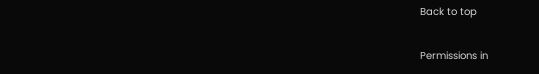Back to top

Permissions in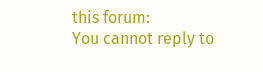this forum:
You cannot reply to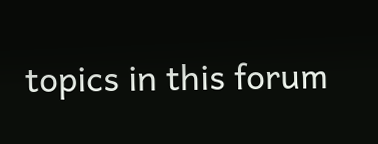topics in this forum